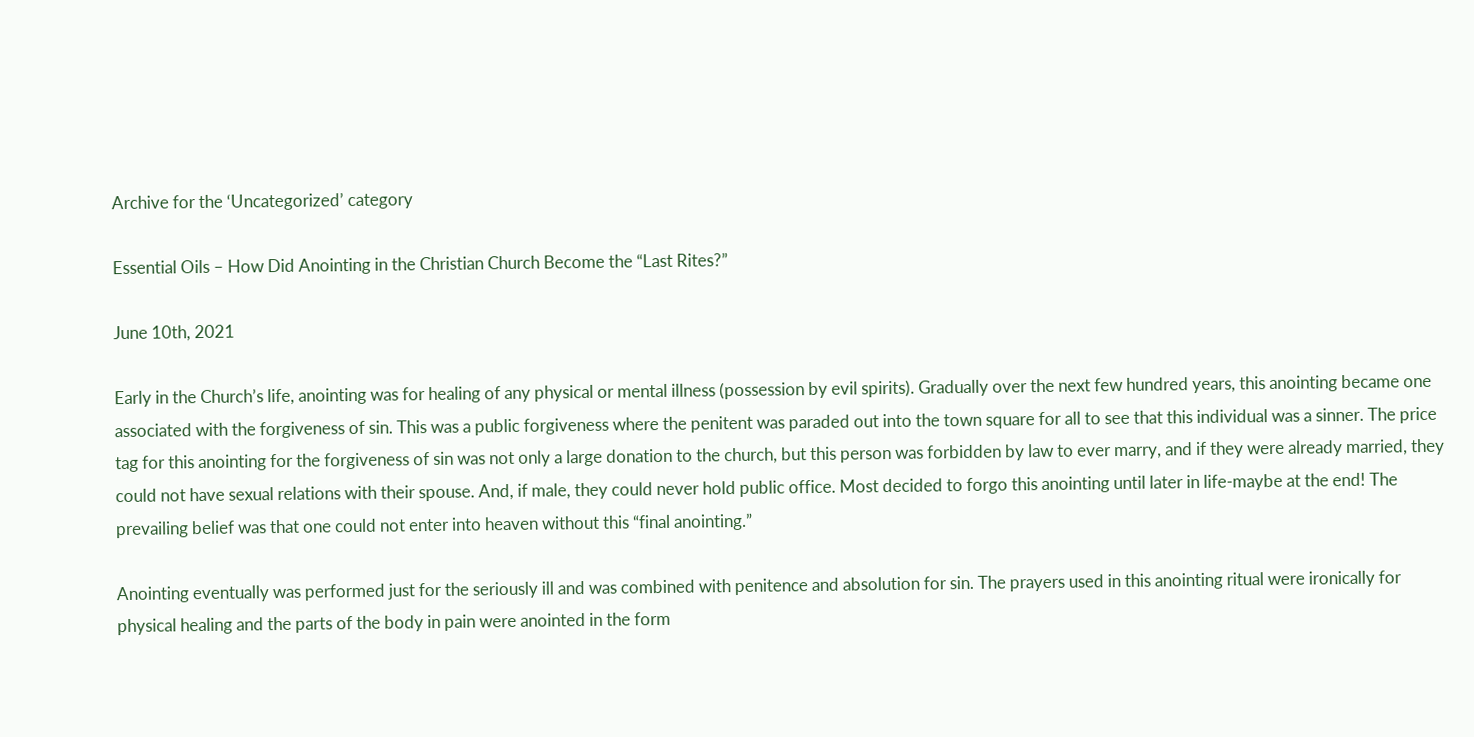Archive for the ‘Uncategorized’ category

Essential Oils – How Did Anointing in the Christian Church Become the “Last Rites?”

June 10th, 2021

Early in the Church’s life, anointing was for healing of any physical or mental illness (possession by evil spirits). Gradually over the next few hundred years, this anointing became one associated with the forgiveness of sin. This was a public forgiveness where the penitent was paraded out into the town square for all to see that this individual was a sinner. The price tag for this anointing for the forgiveness of sin was not only a large donation to the church, but this person was forbidden by law to ever marry, and if they were already married, they could not have sexual relations with their spouse. And, if male, they could never hold public office. Most decided to forgo this anointing until later in life-maybe at the end! The prevailing belief was that one could not enter into heaven without this “final anointing.”

Anointing eventually was performed just for the seriously ill and was combined with penitence and absolution for sin. The prayers used in this anointing ritual were ironically for physical healing and the parts of the body in pain were anointed in the form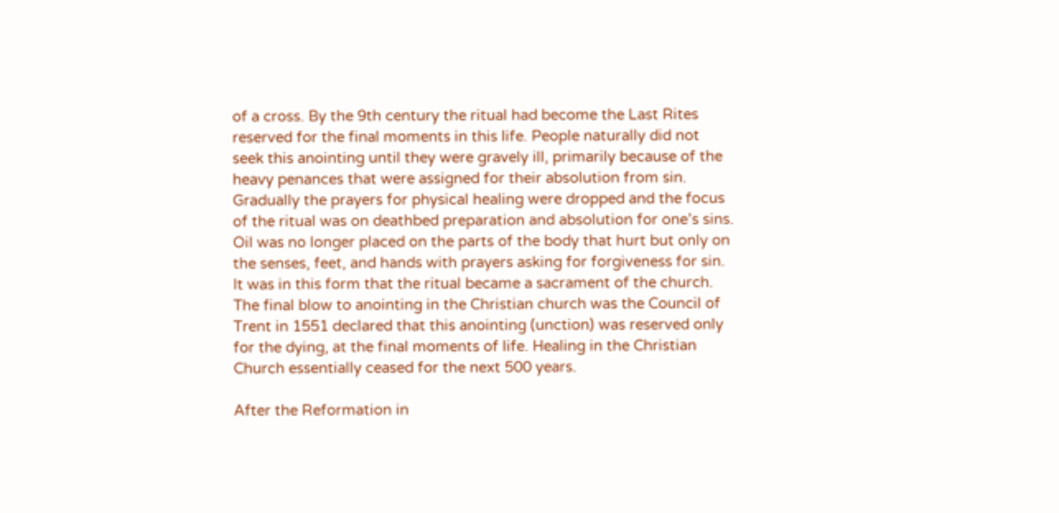of a cross. By the 9th century the ritual had become the Last Rites reserved for the final moments in this life. People naturally did not seek this anointing until they were gravely ill, primarily because of the heavy penances that were assigned for their absolution from sin. Gradually the prayers for physical healing were dropped and the focus of the ritual was on deathbed preparation and absolution for one’s sins. Oil was no longer placed on the parts of the body that hurt but only on the senses, feet, and hands with prayers asking for forgiveness for sin. It was in this form that the ritual became a sacrament of the church. The final blow to anointing in the Christian church was the Council of Trent in 1551 declared that this anointing (unction) was reserved only for the dying, at the final moments of life. Healing in the Christian Church essentially ceased for the next 500 years.

After the Reformation in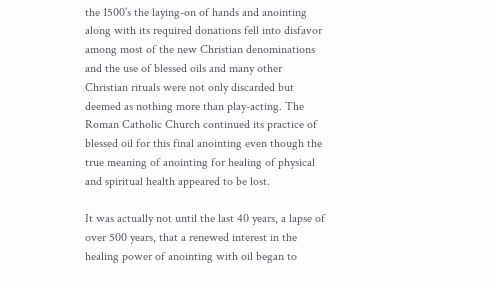the 1500’s the laying-on of hands and anointing along with its required donations fell into disfavor among most of the new Christian denominations and the use of blessed oils and many other Christian rituals were not only discarded but deemed as nothing more than play-acting. The Roman Catholic Church continued its practice of blessed oil for this final anointing even though the true meaning of anointing for healing of physical and spiritual health appeared to be lost.

It was actually not until the last 40 years, a lapse of over 500 years, that a renewed interest in the healing power of anointing with oil began to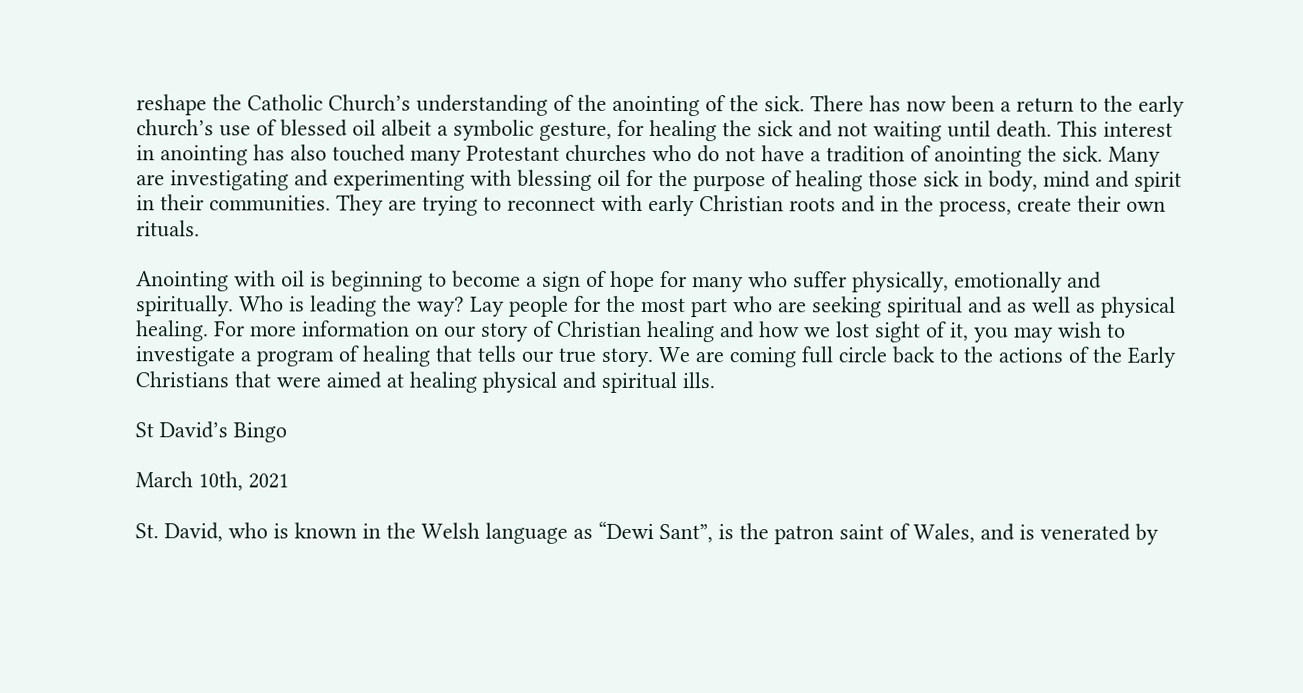reshape the Catholic Church’s understanding of the anointing of the sick. There has now been a return to the early church’s use of blessed oil albeit a symbolic gesture, for healing the sick and not waiting until death. This interest in anointing has also touched many Protestant churches who do not have a tradition of anointing the sick. Many are investigating and experimenting with blessing oil for the purpose of healing those sick in body, mind and spirit in their communities. They are trying to reconnect with early Christian roots and in the process, create their own rituals.

Anointing with oil is beginning to become a sign of hope for many who suffer physically, emotionally and spiritually. Who is leading the way? Lay people for the most part who are seeking spiritual and as well as physical healing. For more information on our story of Christian healing and how we lost sight of it, you may wish to investigate a program of healing that tells our true story. We are coming full circle back to the actions of the Early Christians that were aimed at healing physical and spiritual ills.

St David’s Bingo

March 10th, 2021

St. David, who is known in the Welsh language as “Dewi Sant”, is the patron saint of Wales, and is venerated by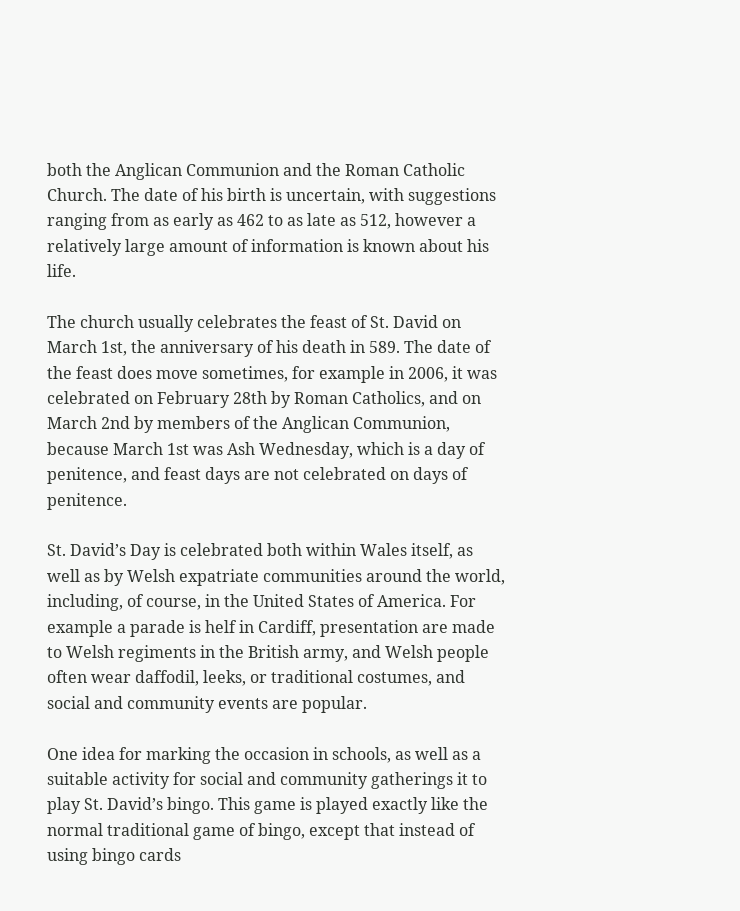both the Anglican Communion and the Roman Catholic Church. The date of his birth is uncertain, with suggestions ranging from as early as 462 to as late as 512, however a relatively large amount of information is known about his life.

The church usually celebrates the feast of St. David on March 1st, the anniversary of his death in 589. The date of the feast does move sometimes, for example in 2006, it was celebrated on February 28th by Roman Catholics, and on March 2nd by members of the Anglican Communion, because March 1st was Ash Wednesday, which is a day of penitence, and feast days are not celebrated on days of penitence.

St. David’s Day is celebrated both within Wales itself, as well as by Welsh expatriate communities around the world, including, of course, in the United States of America. For example a parade is helf in Cardiff, presentation are made to Welsh regiments in the British army, and Welsh people often wear daffodil, leeks, or traditional costumes, and social and community events are popular.

One idea for marking the occasion in schools, as well as a suitable activity for social and community gatherings it to play St. David’s bingo. This game is played exactly like the normal traditional game of bingo, except that instead of using bingo cards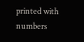printed with numbers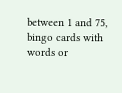between 1 and 75, bingo cards with words or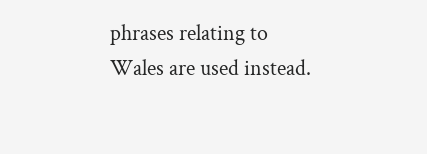phrases relating to Wales are used instead.